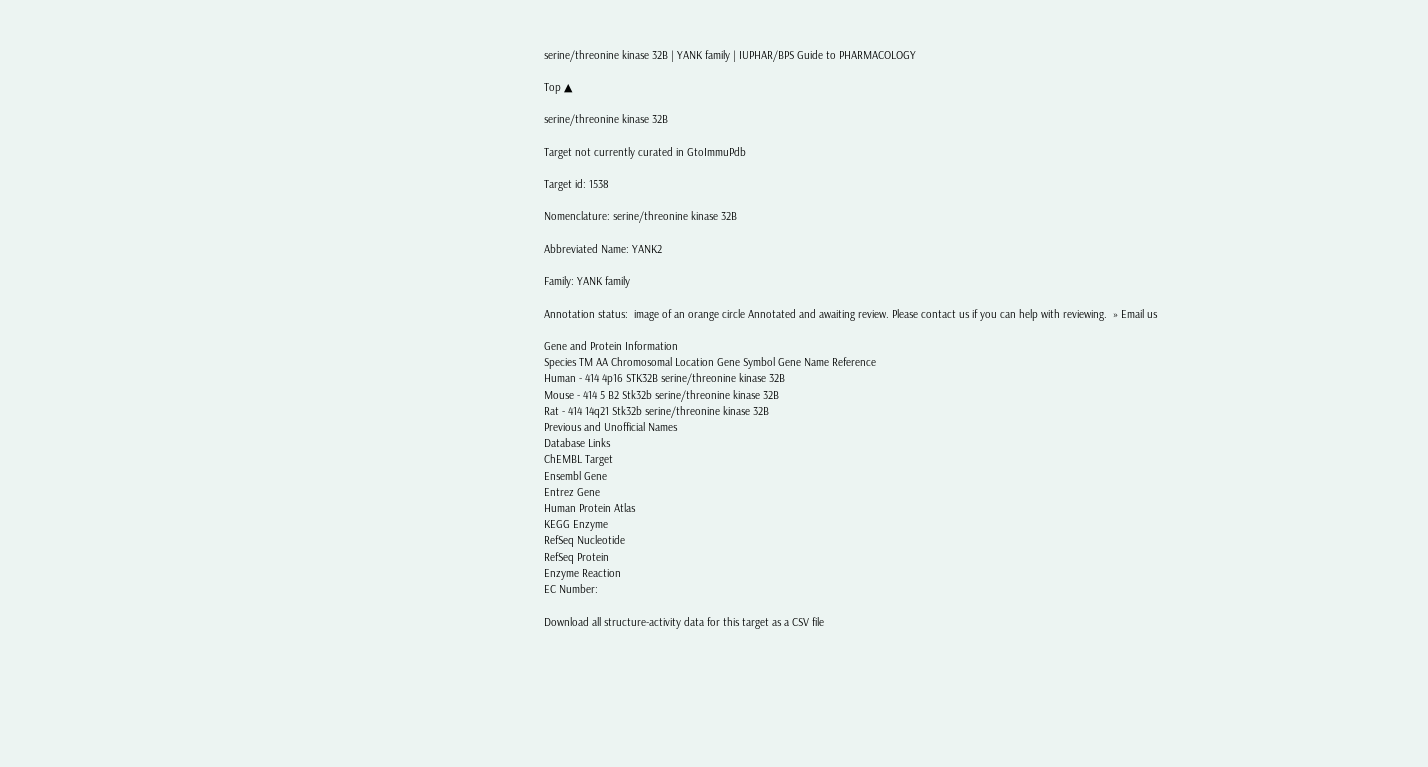serine/threonine kinase 32B | YANK family | IUPHAR/BPS Guide to PHARMACOLOGY

Top ▲

serine/threonine kinase 32B

Target not currently curated in GtoImmuPdb

Target id: 1538

Nomenclature: serine/threonine kinase 32B

Abbreviated Name: YANK2

Family: YANK family

Annotation status:  image of an orange circle Annotated and awaiting review. Please contact us if you can help with reviewing.  » Email us

Gene and Protein Information
Species TM AA Chromosomal Location Gene Symbol Gene Name Reference
Human - 414 4p16 STK32B serine/threonine kinase 32B
Mouse - 414 5 B2 Stk32b serine/threonine kinase 32B
Rat - 414 14q21 Stk32b serine/threonine kinase 32B
Previous and Unofficial Names
Database Links
ChEMBL Target
Ensembl Gene
Entrez Gene
Human Protein Atlas
KEGG Enzyme
RefSeq Nucleotide
RefSeq Protein
Enzyme Reaction
EC Number:

Download all structure-activity data for this target as a CSV file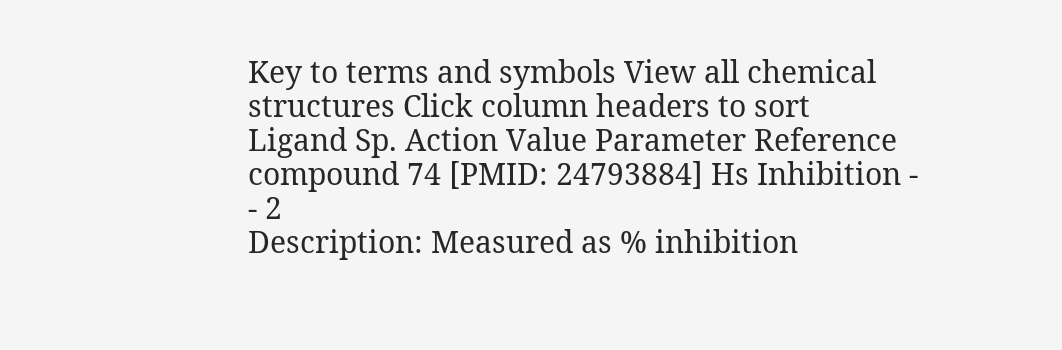Key to terms and symbols View all chemical structures Click column headers to sort
Ligand Sp. Action Value Parameter Reference
compound 74 [PMID: 24793884] Hs Inhibition - - 2
Description: Measured as % inhibition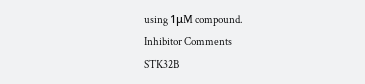using 1μM compound.
Inhibitor Comments
STK32B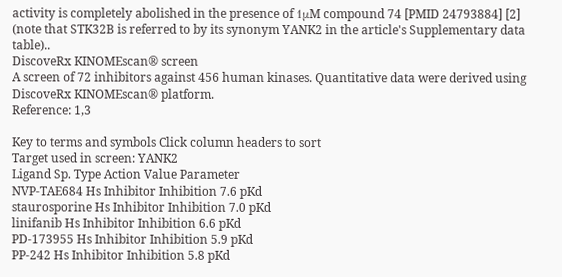activity is completely abolished in the presence of 1μM compound 74 [PMID 24793884] [2] (note that STK32B is referred to by its synonym YANK2 in the article's Supplementary data table)..
DiscoveRx KINOMEscan® screen
A screen of 72 inhibitors against 456 human kinases. Quantitative data were derived using DiscoveRx KINOMEscan® platform.
Reference: 1,3

Key to terms and symbols Click column headers to sort
Target used in screen: YANK2
Ligand Sp. Type Action Value Parameter
NVP-TAE684 Hs Inhibitor Inhibition 7.6 pKd
staurosporine Hs Inhibitor Inhibition 7.0 pKd
linifanib Hs Inhibitor Inhibition 6.6 pKd
PD-173955 Hs Inhibitor Inhibition 5.9 pKd
PP-242 Hs Inhibitor Inhibition 5.8 pKd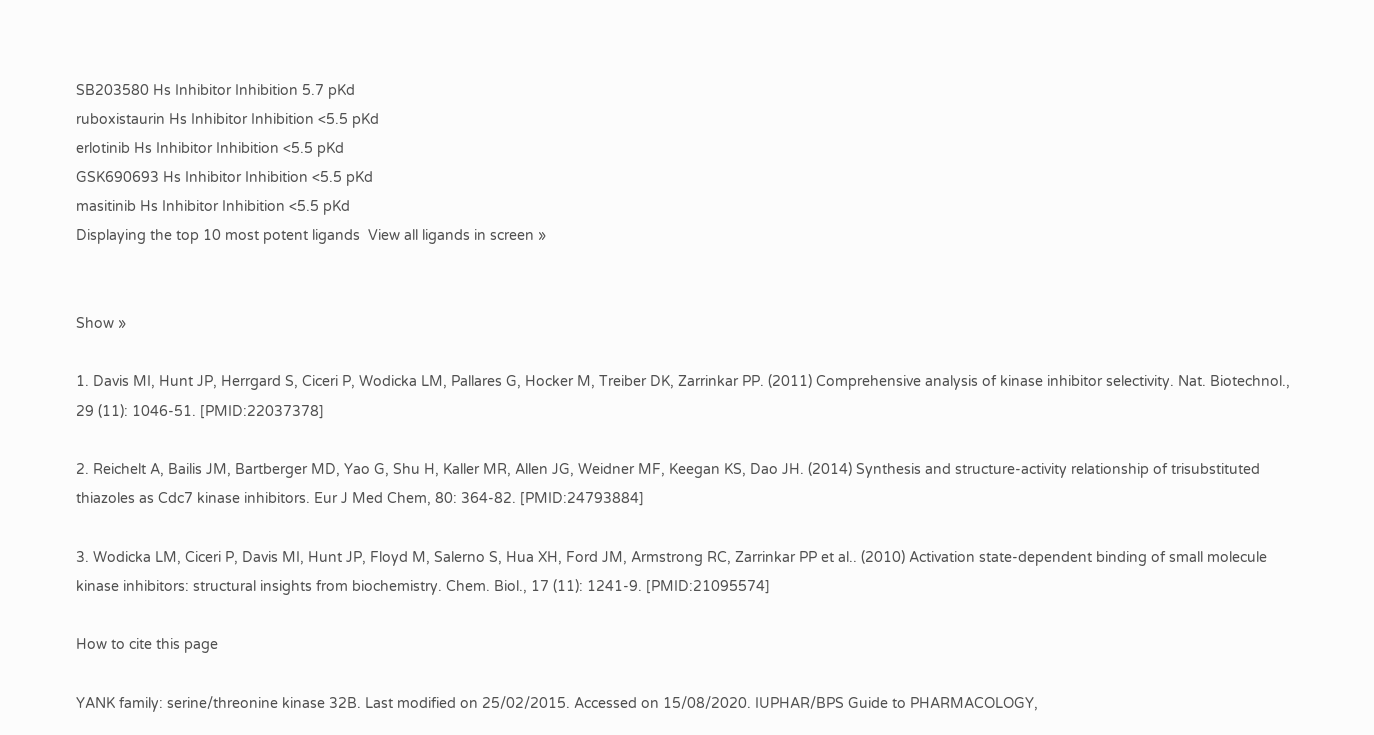SB203580 Hs Inhibitor Inhibition 5.7 pKd
ruboxistaurin Hs Inhibitor Inhibition <5.5 pKd
erlotinib Hs Inhibitor Inhibition <5.5 pKd
GSK690693 Hs Inhibitor Inhibition <5.5 pKd
masitinib Hs Inhibitor Inhibition <5.5 pKd
Displaying the top 10 most potent ligands  View all ligands in screen »


Show »

1. Davis MI, Hunt JP, Herrgard S, Ciceri P, Wodicka LM, Pallares G, Hocker M, Treiber DK, Zarrinkar PP. (2011) Comprehensive analysis of kinase inhibitor selectivity. Nat. Biotechnol., 29 (11): 1046-51. [PMID:22037378]

2. Reichelt A, Bailis JM, Bartberger MD, Yao G, Shu H, Kaller MR, Allen JG, Weidner MF, Keegan KS, Dao JH. (2014) Synthesis and structure-activity relationship of trisubstituted thiazoles as Cdc7 kinase inhibitors. Eur J Med Chem, 80: 364-82. [PMID:24793884]

3. Wodicka LM, Ciceri P, Davis MI, Hunt JP, Floyd M, Salerno S, Hua XH, Ford JM, Armstrong RC, Zarrinkar PP et al.. (2010) Activation state-dependent binding of small molecule kinase inhibitors: structural insights from biochemistry. Chem. Biol., 17 (11): 1241-9. [PMID:21095574]

How to cite this page

YANK family: serine/threonine kinase 32B. Last modified on 25/02/2015. Accessed on 15/08/2020. IUPHAR/BPS Guide to PHARMACOLOGY,